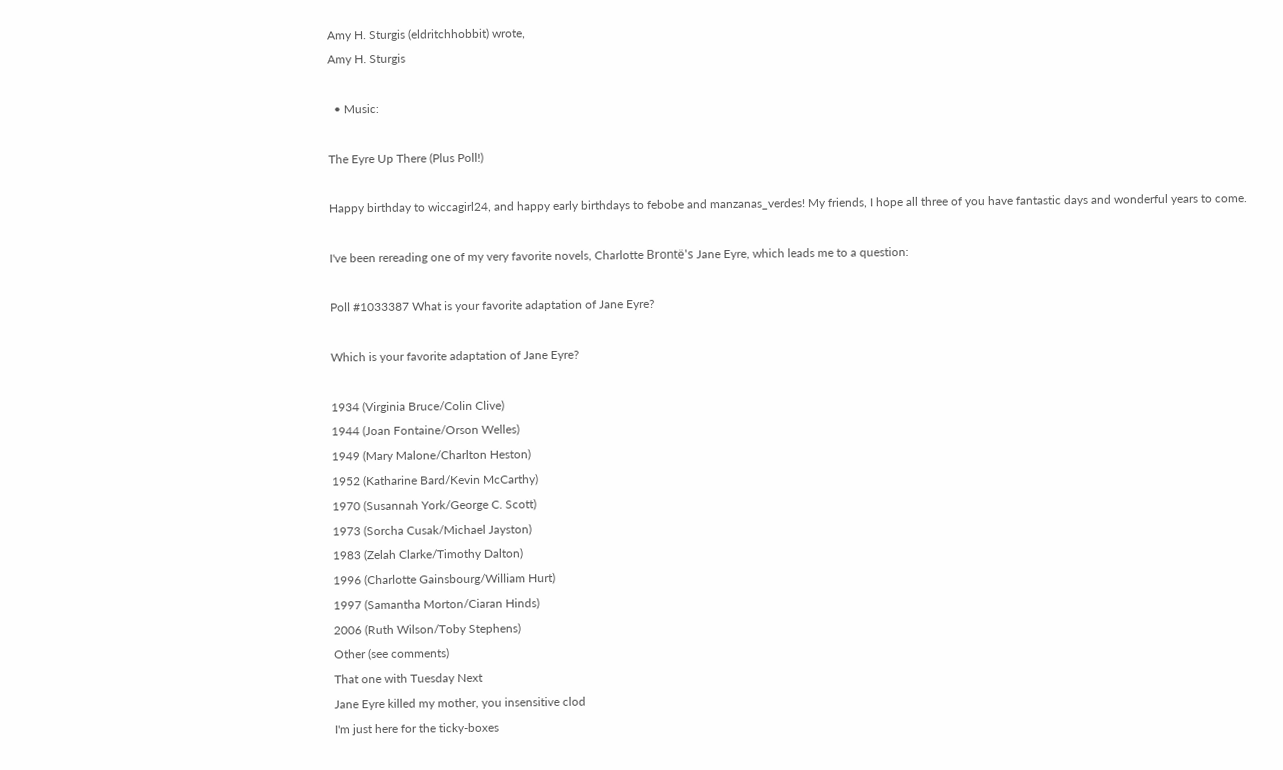Amy H. Sturgis (eldritchhobbit) wrote,
Amy H. Sturgis

  • Music:

The Eyre Up There (Plus Poll!)

Happy birthday to wiccagirl24, and happy early birthdays to febobe and manzanas_verdes! My friends, I hope all three of you have fantastic days and wonderful years to come.

I've been rereading one of my very favorite novels, Charlotte Brontë's Jane Eyre, which leads me to a question:

Poll #1033387 What is your favorite adaptation of Jane Eyre?

Which is your favorite adaptation of Jane Eyre?

1934 (Virginia Bruce/Colin Clive)
1944 (Joan Fontaine/Orson Welles)
1949 (Mary Malone/Charlton Heston)
1952 (Katharine Bard/Kevin McCarthy)
1970 (Susannah York/George C. Scott)
1973 (Sorcha Cusak/Michael Jayston)
1983 (Zelah Clarke/Timothy Dalton)
1996 (Charlotte Gainsbourg/William Hurt)
1997 (Samantha Morton/Ciaran Hinds)
2006 (Ruth Wilson/Toby Stephens)
Other (see comments)
That one with Tuesday Next
Jane Eyre killed my mother, you insensitive clod
I'm just here for the ticky-boxes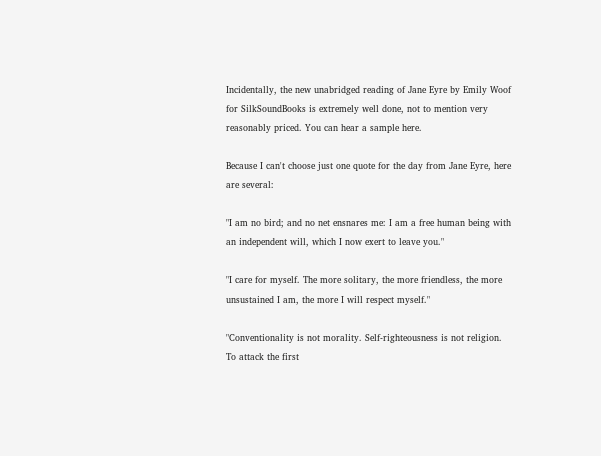Incidentally, the new unabridged reading of Jane Eyre by Emily Woof for SilkSoundBooks is extremely well done, not to mention very reasonably priced. You can hear a sample here.

Because I can't choose just one quote for the day from Jane Eyre, here are several:

"I am no bird; and no net ensnares me: I am a free human being with an independent will, which I now exert to leave you."

"I care for myself. The more solitary, the more friendless, the more unsustained I am, the more I will respect myself."

"Conventionality is not morality. Self-righteousness is not religion. To attack the first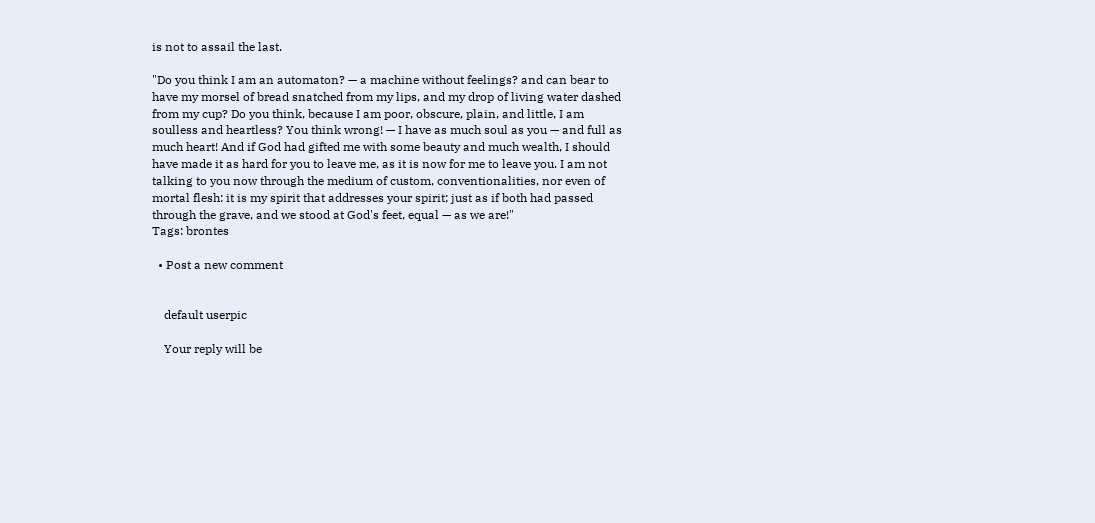is not to assail the last.

"Do you think I am an automaton? — a machine without feelings? and can bear to have my morsel of bread snatched from my lips, and my drop of living water dashed from my cup? Do you think, because I am poor, obscure, plain, and little, I am soulless and heartless? You think wrong! — I have as much soul as you — and full as much heart! And if God had gifted me with some beauty and much wealth, I should have made it as hard for you to leave me, as it is now for me to leave you. I am not talking to you now through the medium of custom, conventionalities, nor even of mortal flesh: it is my spirit that addresses your spirit; just as if both had passed through the grave, and we stood at God's feet, equal — as we are!"
Tags: brontes

  • Post a new comment


    default userpic

    Your reply will be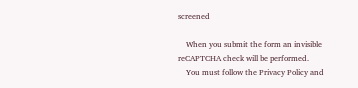screened

    When you submit the form an invisible reCAPTCHA check will be performed.
    You must follow the Privacy Policy and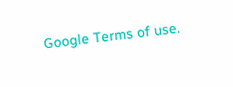Google Terms of use.